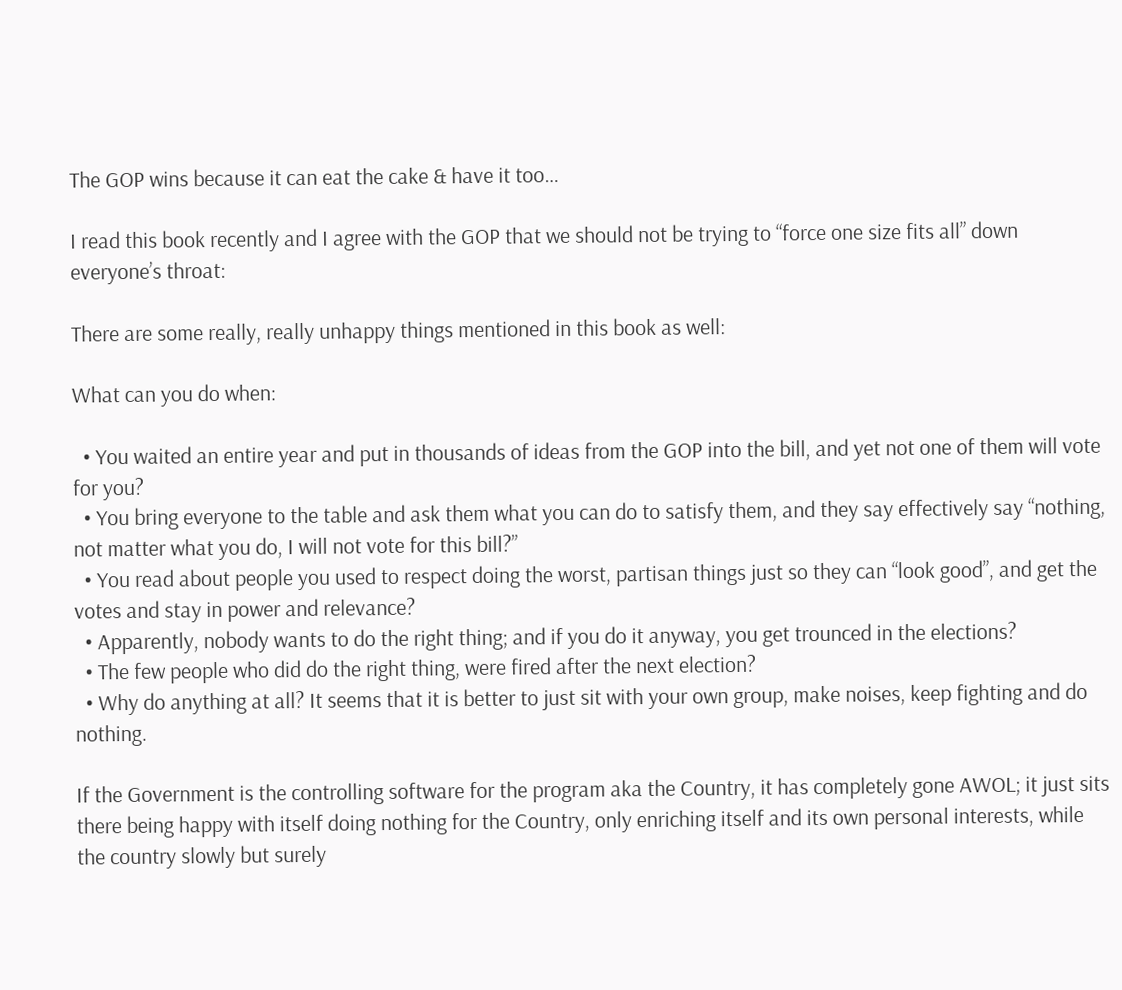The GOP wins because it can eat the cake & have it too…

I read this book recently and I agree with the GOP that we should not be trying to “force one size fits all” down everyone’s throat:

There are some really, really unhappy things mentioned in this book as well:

What can you do when:

  • You waited an entire year and put in thousands of ideas from the GOP into the bill, and yet not one of them will vote for you?
  • You bring everyone to the table and ask them what you can do to satisfy them, and they say effectively say “nothing, not matter what you do, I will not vote for this bill?”
  • You read about people you used to respect doing the worst, partisan things just so they can “look good”, and get the votes and stay in power and relevance?
  • Apparently, nobody wants to do the right thing; and if you do it anyway, you get trounced in the elections?
  • The few people who did do the right thing, were fired after the next election?
  • Why do anything at all? It seems that it is better to just sit with your own group, make noises, keep fighting and do nothing.

If the Government is the controlling software for the program aka the Country, it has completely gone AWOL; it just sits there being happy with itself doing nothing for the Country, only enriching itself and its own personal interests, while the country slowly but surely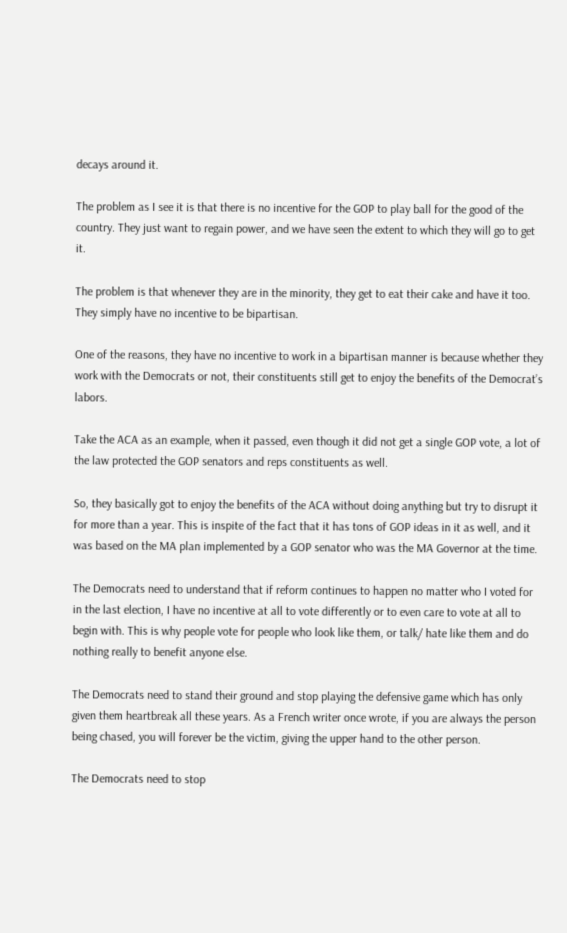decays around it.

The problem as I see it is that there is no incentive for the GOP to play ball for the good of the country. They just want to regain power, and we have seen the extent to which they will go to get it.

The problem is that whenever they are in the minority, they get to eat their cake and have it too. They simply have no incentive to be bipartisan.

One of the reasons, they have no incentive to work in a bipartisan manner is because whether they work with the Democrats or not, their constituents still get to enjoy the benefits of the Democrat’s labors.

Take the ACA as an example, when it passed, even though it did not get a single GOP vote, a lot of the law protected the GOP senators and reps constituents as well.

So, they basically got to enjoy the benefits of the ACA without doing anything but try to disrupt it for more than a year. This is inspite of the fact that it has tons of GOP ideas in it as well, and it was based on the MA plan implemented by a GOP senator who was the MA Governor at the time.

The Democrats need to understand that if reform continues to happen no matter who I voted for in the last election, I have no incentive at all to vote differently or to even care to vote at all to begin with. This is why people vote for people who look like them, or talk/ hate like them and do nothing really to benefit anyone else.

The Democrats need to stand their ground and stop playing the defensive game which has only given them heartbreak all these years. As a French writer once wrote, if you are always the person being chased, you will forever be the victim, giving the upper hand to the other person.

The Democrats need to stop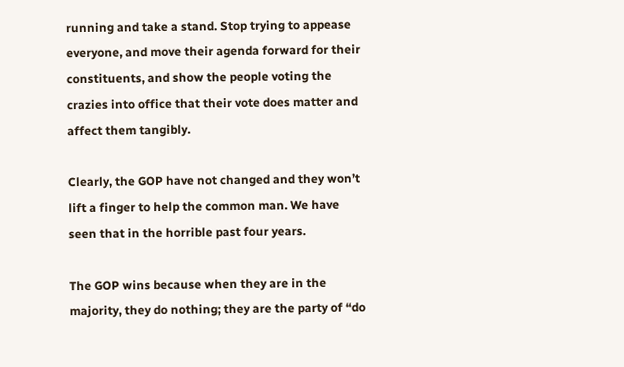running and take a stand. Stop trying to appease everyone, and move their agenda forward for their constituents, and show the people voting the crazies into office that their vote does matter and affect them tangibly.

Clearly, the GOP have not changed and they won’t lift a finger to help the common man. We have seen that in the horrible past four years.

The GOP wins because when they are in the majority, they do nothing; they are the party of “do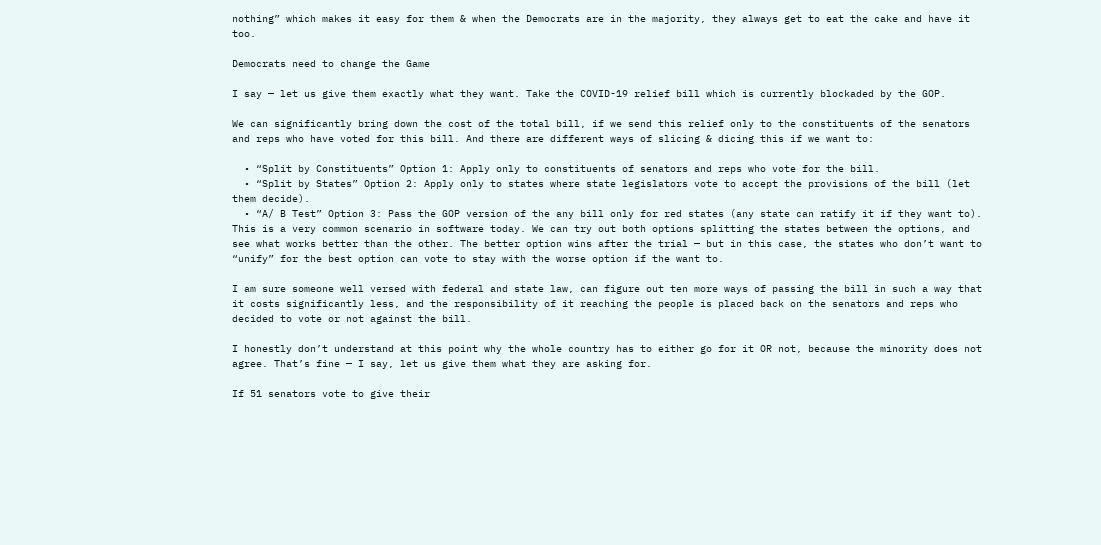nothing” which makes it easy for them & when the Democrats are in the majority, they always get to eat the cake and have it too.

Democrats need to change the Game

I say — let us give them exactly what they want. Take the COVID-19 relief bill which is currently blockaded by the GOP.

We can significantly bring down the cost of the total bill, if we send this relief only to the constituents of the senators and reps who have voted for this bill. And there are different ways of slicing & dicing this if we want to:

  • “Split by Constituents” Option 1: Apply only to constituents of senators and reps who vote for the bill.
  • “Split by States” Option 2: Apply only to states where state legislators vote to accept the provisions of the bill (let them decide).
  • “A/ B Test” Option 3: Pass the GOP version of the any bill only for red states (any state can ratify it if they want to). This is a very common scenario in software today. We can try out both options splitting the states between the options, and see what works better than the other. The better option wins after the trial — but in this case, the states who don’t want to “unify” for the best option can vote to stay with the worse option if the want to.

I am sure someone well versed with federal and state law, can figure out ten more ways of passing the bill in such a way that it costs significantly less, and the responsibility of it reaching the people is placed back on the senators and reps who decided to vote or not against the bill.

I honestly don’t understand at this point why the whole country has to either go for it OR not, because the minority does not agree. That’s fine — I say, let us give them what they are asking for.

If 51 senators vote to give their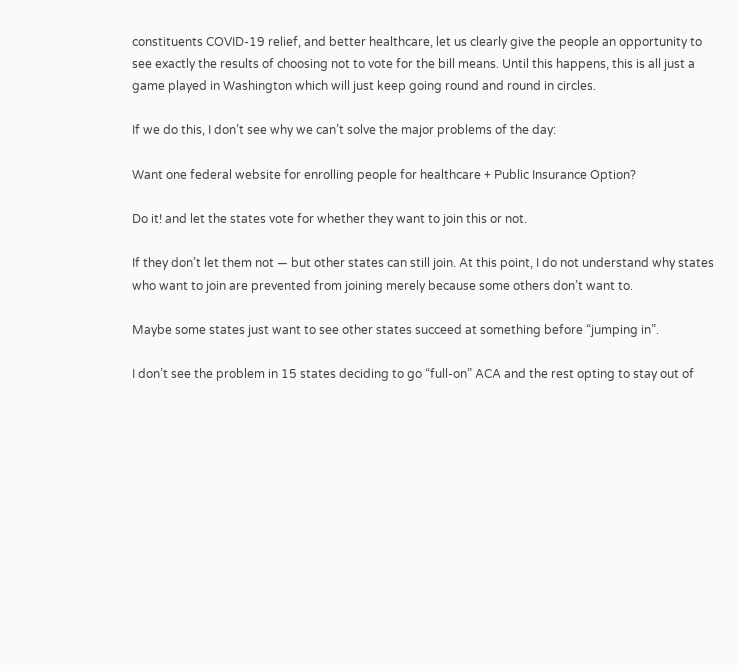constituents COVID-19 relief, and better healthcare, let us clearly give the people an opportunity to see exactly the results of choosing not to vote for the bill means. Until this happens, this is all just a game played in Washington which will just keep going round and round in circles.

If we do this, I don’t see why we can’t solve the major problems of the day:

Want one federal website for enrolling people for healthcare + Public Insurance Option?

Do it! and let the states vote for whether they want to join this or not.

If they don’t let them not — but other states can still join. At this point, I do not understand why states who want to join are prevented from joining merely because some others don’t want to.

Maybe some states just want to see other states succeed at something before “jumping in”.

I don’t see the problem in 15 states deciding to go “full-on” ACA and the rest opting to stay out of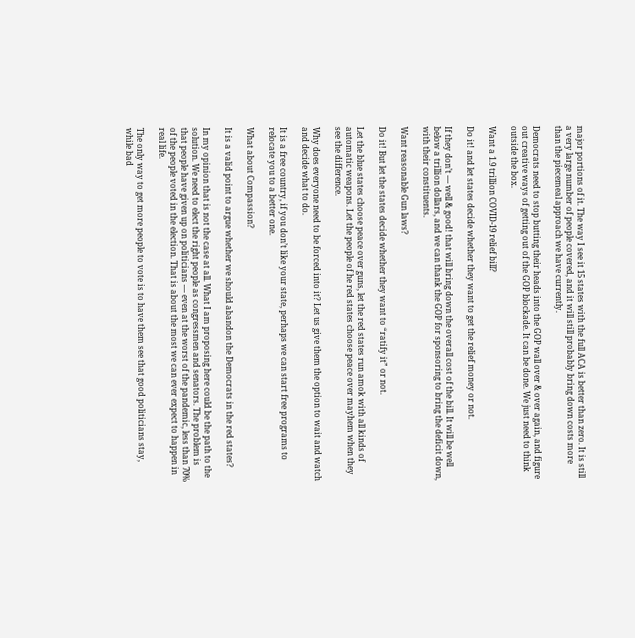major portions of it. The way I see it 15 states with the full ACA is better than zero. It is still a very large number of people covered, and it will still probably bring down costs more than the piecemeal approach we have currently.

Democrats need to stop butting their heads into the GOP wall over & over again, and figure out creative ways of getting out of the GOP blockade. It can be done. We just need to think outside the box.

Want a 1.9 trillion COVID-19 relief bill?

Do it! and let states decide whether they want to get the relief money or not.

If they don’t — well & good! that will bring down the overall cost of the bill. It will be well below a trillion dollars, and we can thank the GOP for sponsoring to bring the deficit down, with their constituents.

Want reasonable Gun laws?

Do it! But let the states decide whether they want to “ratify it” or not.

Let the blue states choose peace over guns, let the red states run amok with all kinds of automatic weapons. Let the people of he red states choose peace over mayhem when they see the difference.

Why does everyone need to be forced into it? Let us give them the option to wait and watch and decide what to do.

It is a free country, if you don’t like your state, perhaps we can start free programs to relocate you to a better one.

What about Compassion?

It is a valid point to argue whether we should abandon the Democrats in the red states?

In my opinion that is not the case at all. What I am proposing here could be the path to the solution. We need to elect the right people as congressmen and senators. The problem is that people have given up on politicians — even at the worst of the pandemic, less than 70% of the people voted in the election. That is about the most we can ever expect to happen in real life.

The only way to get more people to vote is to have them see that good politicians stay, while bad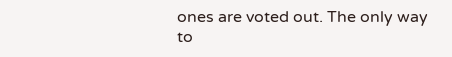ones are voted out. The only way to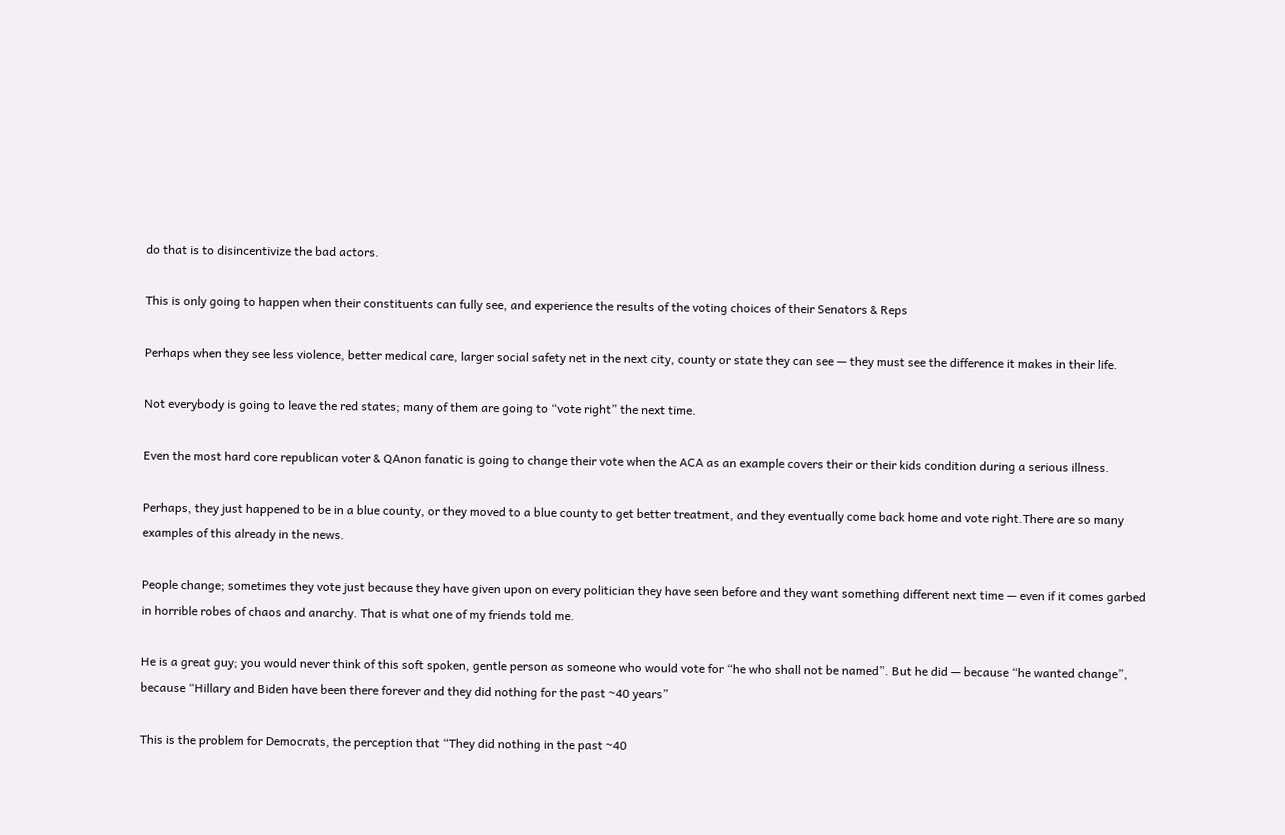do that is to disincentivize the bad actors.

This is only going to happen when their constituents can fully see, and experience the results of the voting choices of their Senators & Reps

Perhaps when they see less violence, better medical care, larger social safety net in the next city, county or state they can see — they must see the difference it makes in their life.

Not everybody is going to leave the red states; many of them are going to “vote right” the next time.

Even the most hard core republican voter & QAnon fanatic is going to change their vote when the ACA as an example covers their or their kids condition during a serious illness.

Perhaps, they just happened to be in a blue county, or they moved to a blue county to get better treatment, and they eventually come back home and vote right.There are so many examples of this already in the news.

People change; sometimes they vote just because they have given upon on every politician they have seen before and they want something different next time — even if it comes garbed in horrible robes of chaos and anarchy. That is what one of my friends told me.

He is a great guy; you would never think of this soft spoken, gentle person as someone who would vote for “he who shall not be named”. But he did — because “he wanted change”, because “Hillary and Biden have been there forever and they did nothing for the past ~40 years”

This is the problem for Democrats, the perception that “They did nothing in the past ~40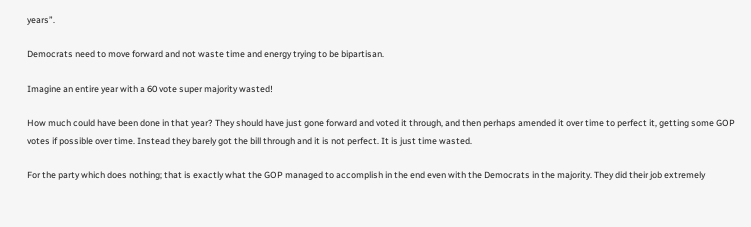years”.

Democrats need to move forward and not waste time and energy trying to be bipartisan.

Imagine an entire year with a 60 vote super majority wasted!

How much could have been done in that year? They should have just gone forward and voted it through, and then perhaps amended it over time to perfect it, getting some GOP votes if possible over time. Instead they barely got the bill through and it is not perfect. It is just time wasted.

For the party which does nothing; that is exactly what the GOP managed to accomplish in the end even with the Democrats in the majority. They did their job extremely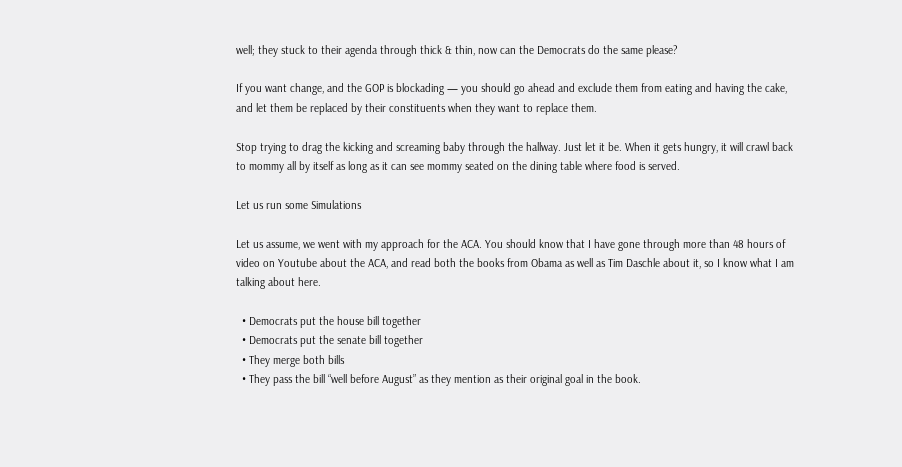well; they stuck to their agenda through thick & thin, now can the Democrats do the same please?

If you want change, and the GOP is blockading — you should go ahead and exclude them from eating and having the cake, and let them be replaced by their constituents when they want to replace them.

Stop trying to drag the kicking and screaming baby through the hallway. Just let it be. When it gets hungry, it will crawl back to mommy all by itself as long as it can see mommy seated on the dining table where food is served.

Let us run some Simulations

Let us assume, we went with my approach for the ACA. You should know that I have gone through more than 48 hours of video on Youtube about the ACA, and read both the books from Obama as well as Tim Daschle about it, so I know what I am talking about here.

  • Democrats put the house bill together
  • Democrats put the senate bill together
  • They merge both bills
  • They pass the bill “well before August” as they mention as their original goal in the book.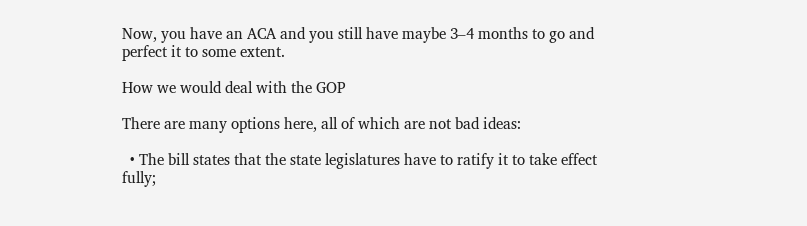Now, you have an ACA and you still have maybe 3–4 months to go and perfect it to some extent.

How we would deal with the GOP

There are many options here, all of which are not bad ideas:

  • The bill states that the state legislatures have to ratify it to take effect fully;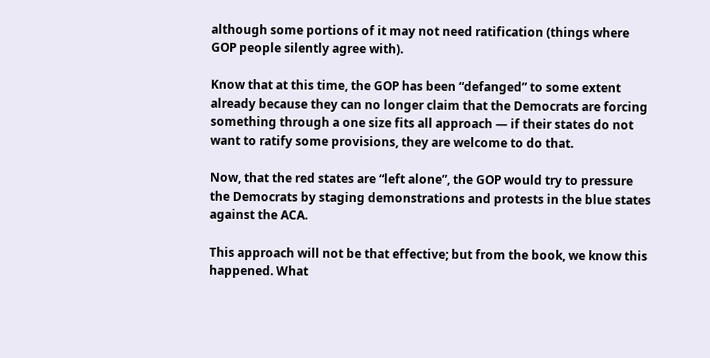although some portions of it may not need ratification (things where GOP people silently agree with).

Know that at this time, the GOP has been “defanged” to some extent already because they can no longer claim that the Democrats are forcing something through a one size fits all approach — if their states do not want to ratify some provisions, they are welcome to do that.

Now, that the red states are “left alone”, the GOP would try to pressure the Democrats by staging demonstrations and protests in the blue states against the ACA.

This approach will not be that effective; but from the book, we know this happened. What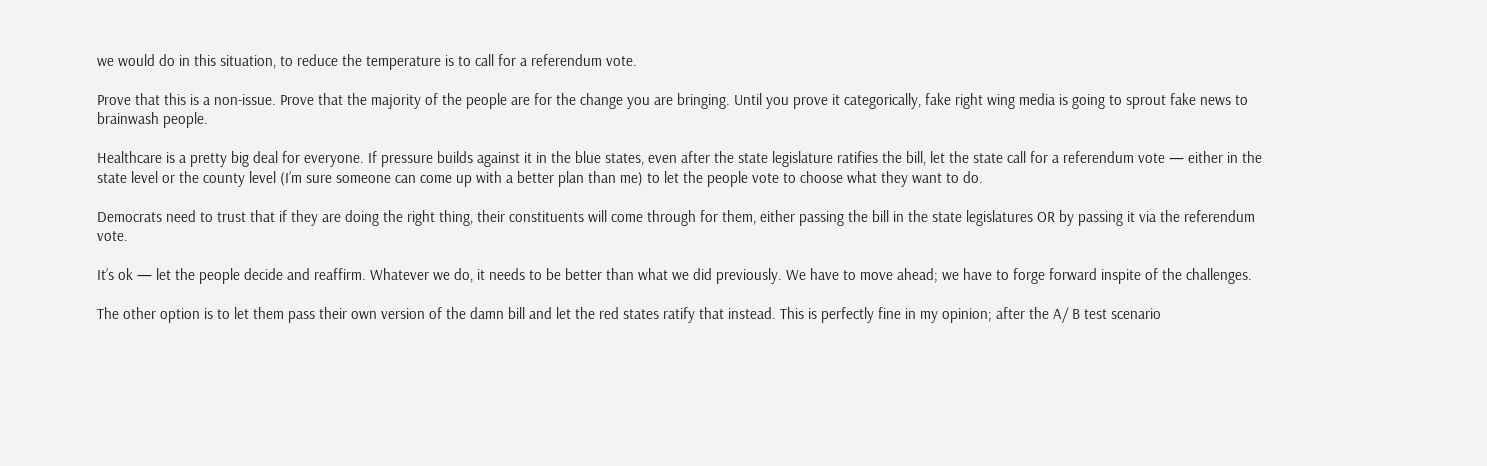we would do in this situation, to reduce the temperature is to call for a referendum vote.

Prove that this is a non-issue. Prove that the majority of the people are for the change you are bringing. Until you prove it categorically, fake right wing media is going to sprout fake news to brainwash people.

Healthcare is a pretty big deal for everyone. If pressure builds against it in the blue states, even after the state legislature ratifies the bill, let the state call for a referendum vote — either in the state level or the county level (I’m sure someone can come up with a better plan than me) to let the people vote to choose what they want to do.

Democrats need to trust that if they are doing the right thing, their constituents will come through for them, either passing the bill in the state legislatures OR by passing it via the referendum vote.

It’s ok — let the people decide and reaffirm. Whatever we do, it needs to be better than what we did previously. We have to move ahead; we have to forge forward inspite of the challenges.

The other option is to let them pass their own version of the damn bill and let the red states ratify that instead. This is perfectly fine in my opinion; after the A/ B test scenario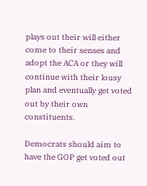plays out their will either come to their senses and adopt the ACA or they will continue with their lousy plan and eventually get voted out by their own constituents.

Democrats should aim to have the GOP get voted out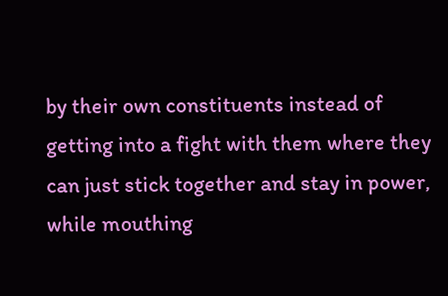by their own constituents instead of getting into a fight with them where they can just stick together and stay in power, while mouthing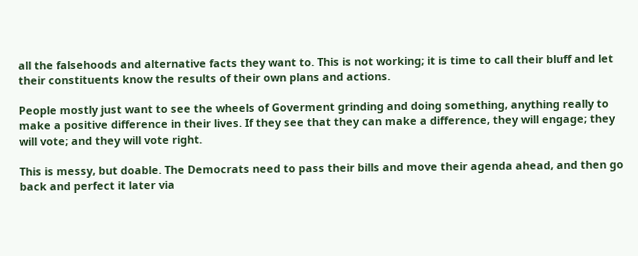all the falsehoods and alternative facts they want to. This is not working; it is time to call their bluff and let their constituents know the results of their own plans and actions.

People mostly just want to see the wheels of Goverment grinding and doing something, anything really to make a positive difference in their lives. If they see that they can make a difference, they will engage; they will vote; and they will vote right.

This is messy, but doable. The Democrats need to pass their bills and move their agenda ahead, and then go back and perfect it later via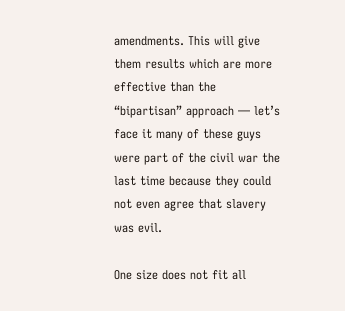amendments. This will give them results which are more effective than the “bipartisan” approach — let’s face it many of these guys were part of the civil war the last time because they could not even agree that slavery was evil.

One size does not fit all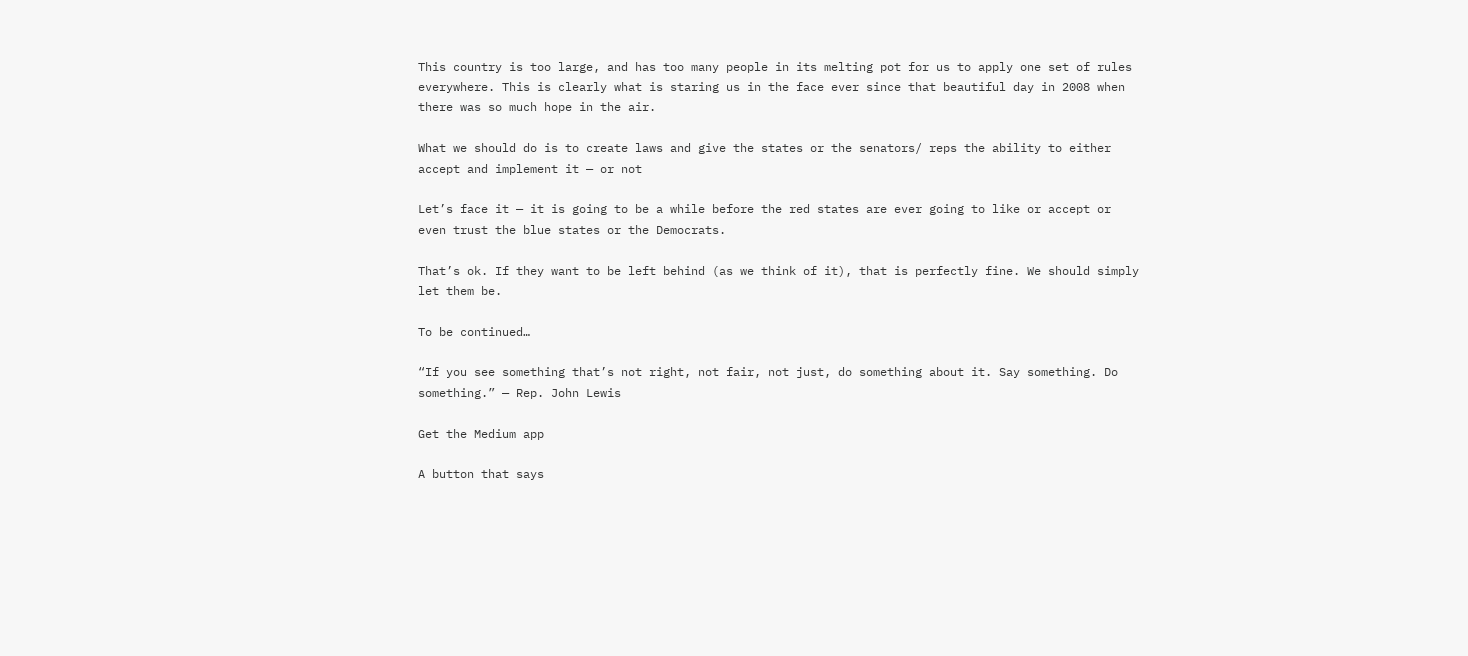This country is too large, and has too many people in its melting pot for us to apply one set of rules everywhere. This is clearly what is staring us in the face ever since that beautiful day in 2008 when there was so much hope in the air.

What we should do is to create laws and give the states or the senators/ reps the ability to either accept and implement it — or not

Let’s face it — it is going to be a while before the red states are ever going to like or accept or even trust the blue states or the Democrats.

That’s ok. If they want to be left behind (as we think of it), that is perfectly fine. We should simply let them be.

To be continued…

“If you see something that’s not right, not fair, not just, do something about it. Say something. Do something.” — Rep. John Lewis

Get the Medium app

A button that says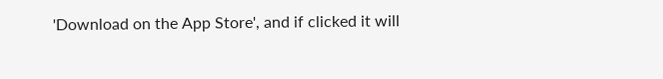'Download on the App Store', and if clicked it will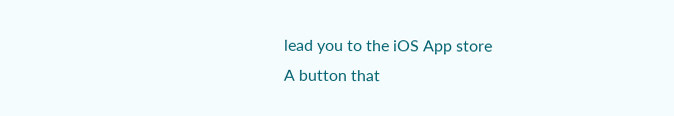lead you to the iOS App store
A button that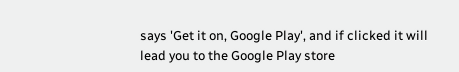says 'Get it on, Google Play', and if clicked it will lead you to the Google Play store